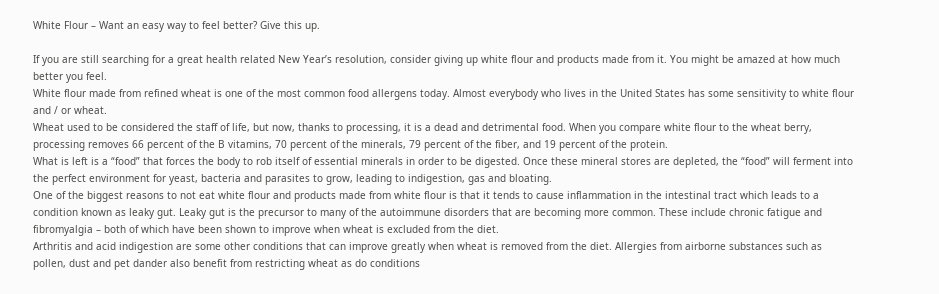White Flour – Want an easy way to feel better? Give this up.

If you are still searching for a great health related New Year’s resolution, consider giving up white flour and products made from it. You might be amazed at how much better you feel.
White flour made from refined wheat is one of the most common food allergens today. Almost everybody who lives in the United States has some sensitivity to white flour and / or wheat.
Wheat used to be considered the staff of life, but now, thanks to processing, it is a dead and detrimental food. When you compare white flour to the wheat berry, processing removes 66 percent of the B vitamins, 70 percent of the minerals, 79 percent of the fiber, and 19 percent of the protein.
What is left is a “food” that forces the body to rob itself of essential minerals in order to be digested. Once these mineral stores are depleted, the “food” will ferment into the perfect environment for yeast, bacteria and parasites to grow, leading to indigestion, gas and bloating.
One of the biggest reasons to not eat white flour and products made from white flour is that it tends to cause inflammation in the intestinal tract which leads to a condition known as leaky gut. Leaky gut is the precursor to many of the autoimmune disorders that are becoming more common. These include chronic fatigue and fibromyalgia – both of which have been shown to improve when wheat is excluded from the diet.
Arthritis and acid indigestion are some other conditions that can improve greatly when wheat is removed from the diet. Allergies from airborne substances such as pollen, dust and pet dander also benefit from restricting wheat as do conditions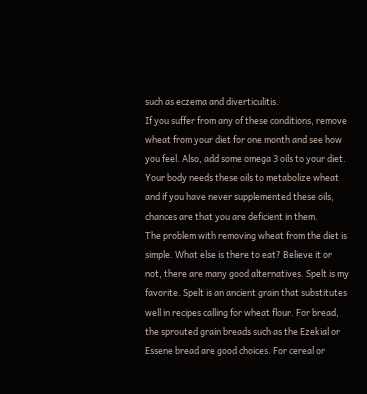such as eczema and diverticulitis.
If you suffer from any of these conditions, remove wheat from your diet for one month and see how you feel. Also, add some omega 3 oils to your diet. Your body needs these oils to metabolize wheat and if you have never supplemented these oils, chances are that you are deficient in them.
The problem with removing wheat from the diet is simple. What else is there to eat? Believe it or not, there are many good alternatives. Spelt is my favorite. Spelt is an ancient grain that substitutes well in recipes calling for wheat flour. For bread, the sprouted grain breads such as the Ezekial or Essene bread are good choices. For cereal or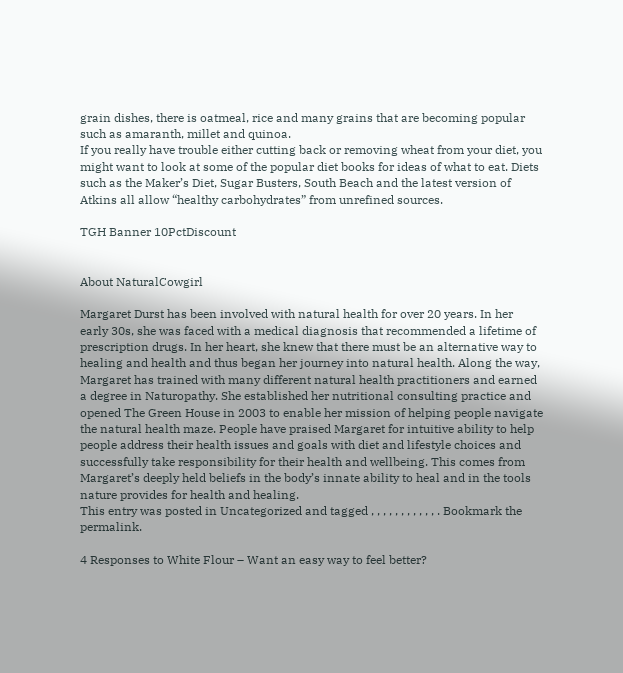grain dishes, there is oatmeal, rice and many grains that are becoming popular such as amaranth, millet and quinoa.
If you really have trouble either cutting back or removing wheat from your diet, you might want to look at some of the popular diet books for ideas of what to eat. Diets such as the Maker’s Diet, Sugar Busters, South Beach and the latest version of Atkins all allow “healthy carbohydrates” from unrefined sources.

TGH Banner 10PctDiscount


About NaturalCowgirl

Margaret Durst has been involved with natural health for over 20 years. In her early 30s, she was faced with a medical diagnosis that recommended a lifetime of prescription drugs. In her heart, she knew that there must be an alternative way to healing and health and thus began her journey into natural health. Along the way, Margaret has trained with many different natural health practitioners and earned a degree in Naturopathy. She established her nutritional consulting practice and opened The Green House in 2003 to enable her mission of helping people navigate the natural health maze. People have praised Margaret for intuitive ability to help people address their health issues and goals with diet and lifestyle choices and successfully take responsibility for their health and wellbeing. This comes from Margaret’s deeply held beliefs in the body’s innate ability to heal and in the tools nature provides for health and healing.
This entry was posted in Uncategorized and tagged , , , , , , , , , , , . Bookmark the permalink.

4 Responses to White Flour – Want an easy way to feel better?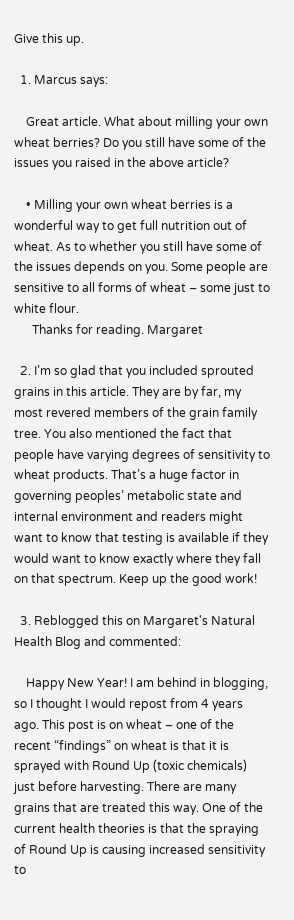Give this up.

  1. Marcus says:

    Great article. What about milling your own wheat berries? Do you still have some of the issues you raised in the above article?

    • Milling your own wheat berries is a wonderful way to get full nutrition out of wheat. As to whether you still have some of the issues depends on you. Some people are sensitive to all forms of wheat – some just to white flour.
      Thanks for reading. Margaret

  2. I’m so glad that you included sprouted grains in this article. They are by far, my most revered members of the grain family tree. You also mentioned the fact that people have varying degrees of sensitivity to wheat products. That’s a huge factor in governing peoples’ metabolic state and internal environment and readers might want to know that testing is available if they would want to know exactly where they fall on that spectrum. Keep up the good work!

  3. Reblogged this on Margaret's Natural Health Blog and commented:

    Happy New Year! I am behind in blogging, so I thought I would repost from 4 years ago. This post is on wheat – one of the recent “findings” on wheat is that it is sprayed with Round Up (toxic chemicals) just before harvesting. There are many grains that are treated this way. One of the current health theories is that the spraying of Round Up is causing increased sensitivity to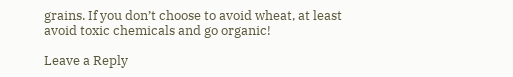grains. If you don’t choose to avoid wheat, at least avoid toxic chemicals and go organic!

Leave a Reply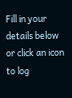Fill in your details below or click an icon to log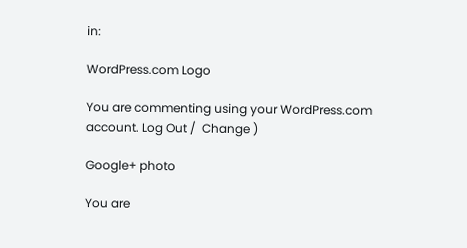in:

WordPress.com Logo

You are commenting using your WordPress.com account. Log Out /  Change )

Google+ photo

You are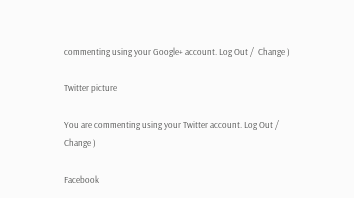commenting using your Google+ account. Log Out /  Change )

Twitter picture

You are commenting using your Twitter account. Log Out /  Change )

Facebook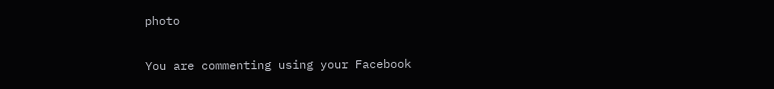photo

You are commenting using your Facebook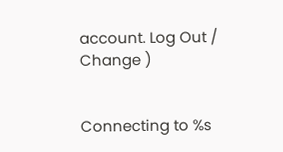account. Log Out /  Change )


Connecting to %s